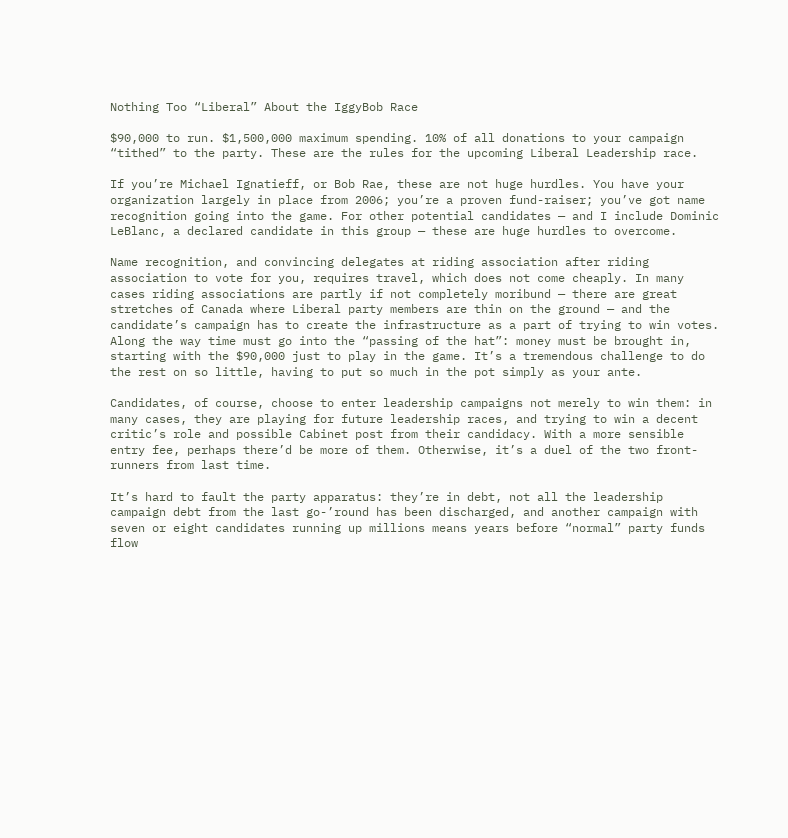Nothing Too “Liberal” About the IggyBob Race

$90,000 to run. $1,500,000 maximum spending. 10% of all donations to your campaign “tithed” to the party. These are the rules for the upcoming Liberal Leadership race.

If you’re Michael Ignatieff, or Bob Rae, these are not huge hurdles. You have your organization largely in place from 2006; you’re a proven fund-raiser; you’ve got name recognition going into the game. For other potential candidates — and I include Dominic LeBlanc, a declared candidate in this group — these are huge hurdles to overcome.

Name recognition, and convincing delegates at riding association after riding association to vote for you, requires travel, which does not come cheaply. In many cases riding associations are partly if not completely moribund — there are great stretches of Canada where Liberal party members are thin on the ground — and the candidate’s campaign has to create the infrastructure as a part of trying to win votes. Along the way time must go into the “passing of the hat”: money must be brought in, starting with the $90,000 just to play in the game. It’s a tremendous challenge to do the rest on so little, having to put so much in the pot simply as your ante.

Candidates, of course, choose to enter leadership campaigns not merely to win them: in many cases, they are playing for future leadership races, and trying to win a decent critic’s role and possible Cabinet post from their candidacy. With a more sensible entry fee, perhaps there’d be more of them. Otherwise, it’s a duel of the two front-runners from last time.

It’s hard to fault the party apparatus: they’re in debt, not all the leadership campaign debt from the last go-’round has been discharged, and another campaign with seven or eight candidates running up millions means years before “normal” party funds flow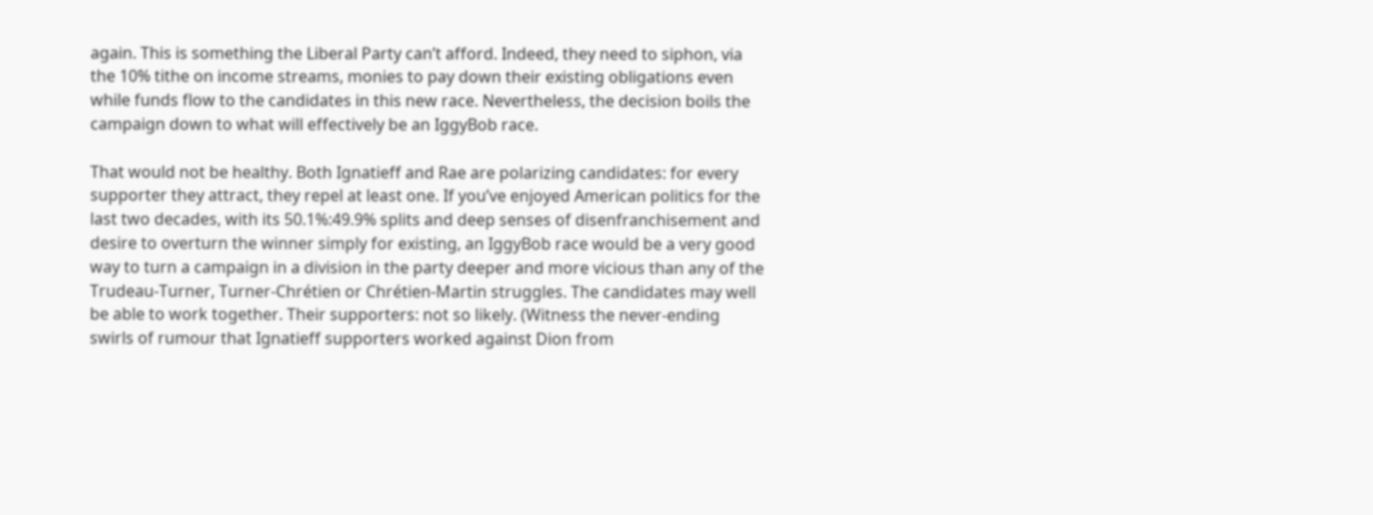again. This is something the Liberal Party can’t afford. Indeed, they need to siphon, via the 10% tithe on income streams, monies to pay down their existing obligations even while funds flow to the candidates in this new race. Nevertheless, the decision boils the campaign down to what will effectively be an IggyBob race.

That would not be healthy. Both Ignatieff and Rae are polarizing candidates: for every supporter they attract, they repel at least one. If you’ve enjoyed American politics for the last two decades, with its 50.1%:49.9% splits and deep senses of disenfranchisement and desire to overturn the winner simply for existing, an IggyBob race would be a very good way to turn a campaign in a division in the party deeper and more vicious than any of the Trudeau-Turner, Turner-Chrétien or Chrétien-Martin struggles. The candidates may well be able to work together. Their supporters: not so likely. (Witness the never-ending swirls of rumour that Ignatieff supporters worked against Dion from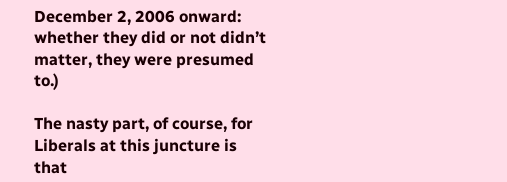December 2, 2006 onward: whether they did or not didn’t matter, they were presumed to.)

The nasty part, of course, for Liberals at this juncture is that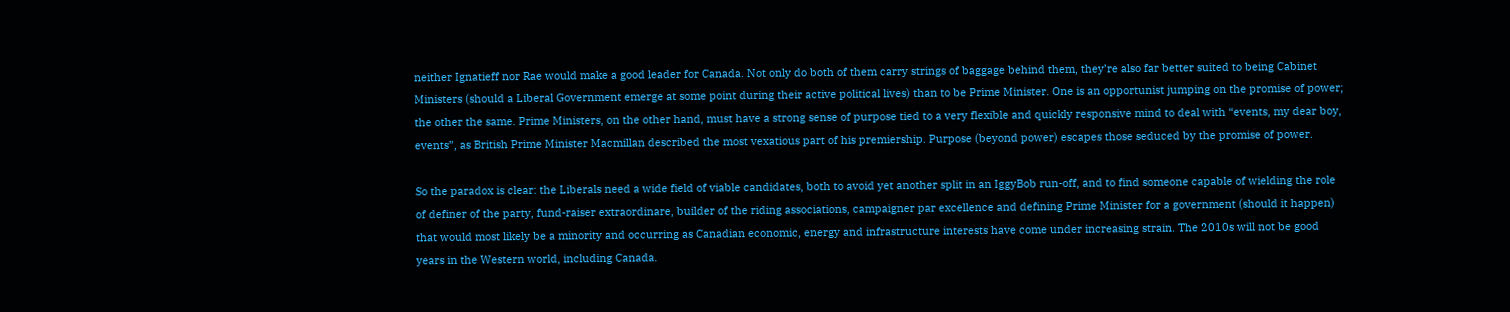neither Ignatieff nor Rae would make a good leader for Canada. Not only do both of them carry strings of baggage behind them, they’re also far better suited to being Cabinet Ministers (should a Liberal Government emerge at some point during their active political lives) than to be Prime Minister. One is an opportunist jumping on the promise of power; the other the same. Prime Ministers, on the other hand, must have a strong sense of purpose tied to a very flexible and quickly responsive mind to deal with “events, my dear boy, events”, as British Prime Minister Macmillan described the most vexatious part of his premiership. Purpose (beyond power) escapes those seduced by the promise of power.

So the paradox is clear: the Liberals need a wide field of viable candidates, both to avoid yet another split in an IggyBob run-off, and to find someone capable of wielding the role of definer of the party, fund-raiser extraordinare, builder of the riding associations, campaigner par excellence and defining Prime Minister for a government (should it happen) that would most likely be a minority and occurring as Canadian economic, energy and infrastructure interests have come under increasing strain. The 2010s will not be good years in the Western world, including Canada.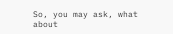So, you may ask, what about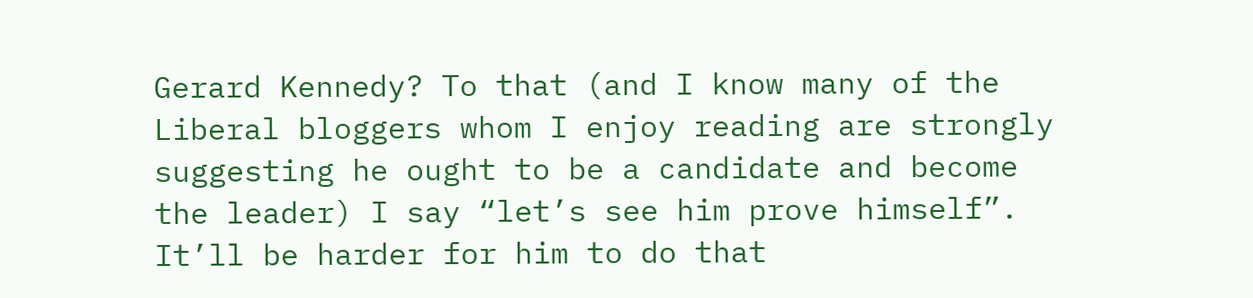Gerard Kennedy? To that (and I know many of the Liberal bloggers whom I enjoy reading are strongly suggesting he ought to be a candidate and become the leader) I say “let’s see him prove himself”. It’ll be harder for him to do that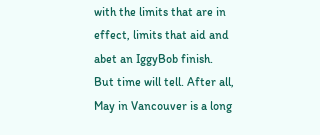with the limits that are in effect, limits that aid and abet an IggyBob finish. But time will tell. After all, May in Vancouver is a long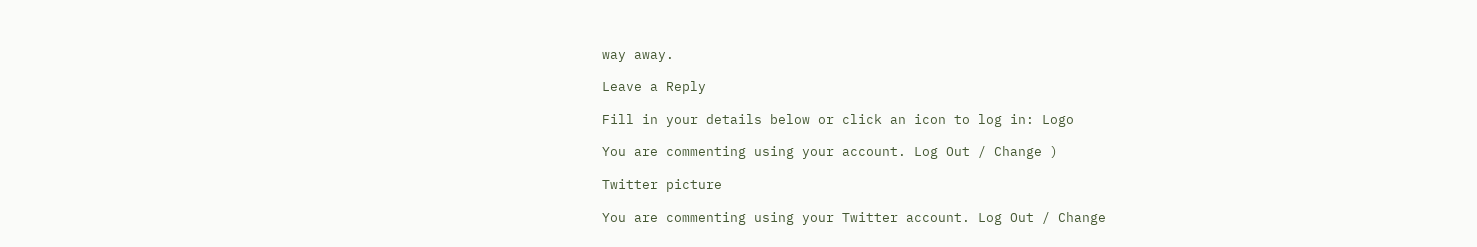way away.

Leave a Reply

Fill in your details below or click an icon to log in: Logo

You are commenting using your account. Log Out / Change )

Twitter picture

You are commenting using your Twitter account. Log Out / Change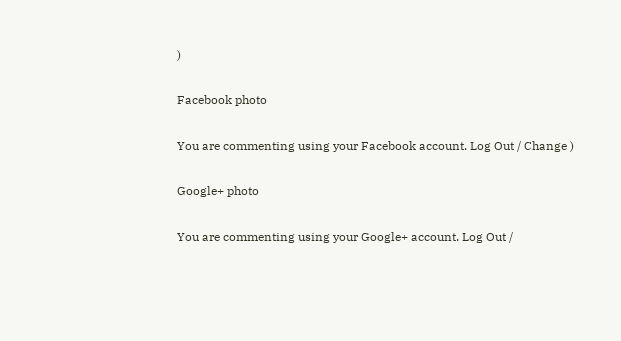)

Facebook photo

You are commenting using your Facebook account. Log Out / Change )

Google+ photo

You are commenting using your Google+ account. Log Out /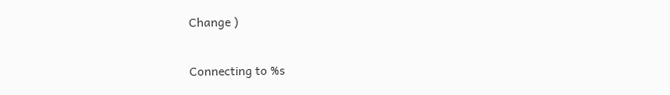Change )

Connecting to %s